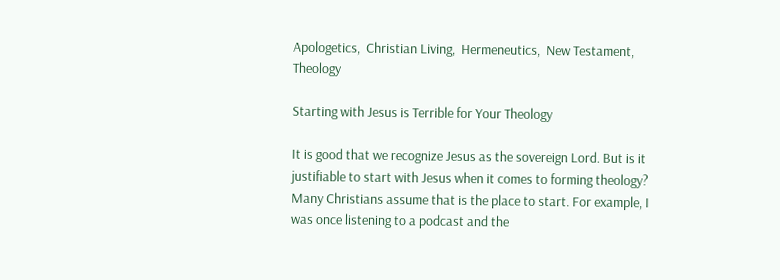Apologetics,  Christian Living,  Hermeneutics,  New Testament,  Theology

Starting with Jesus is Terrible for Your Theology

It is good that we recognize Jesus as the sovereign Lord. But is it justifiable to start with Jesus when it comes to forming theology? Many Christians assume that is the place to start. For example, I was once listening to a podcast and the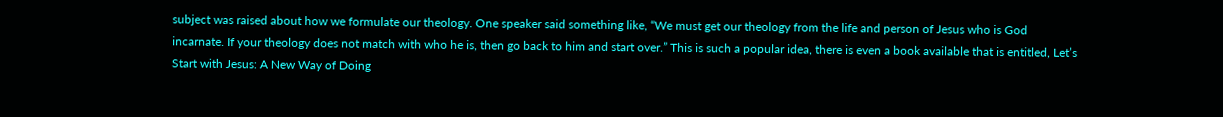subject was raised about how we formulate our theology. One speaker said something like, “We must get our theology from the life and person of Jesus who is God incarnate. If your theology does not match with who he is, then go back to him and start over.” This is such a popular idea, there is even a book available that is entitled, Let’s Start with Jesus: A New Way of Doing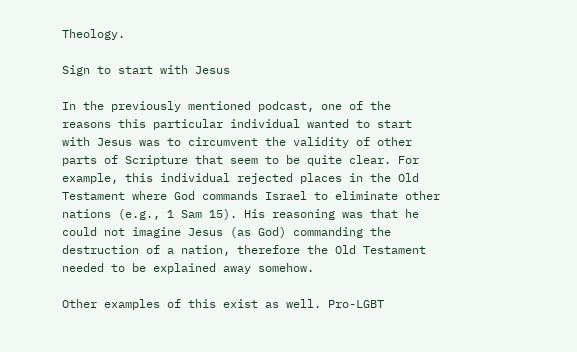Theology.

Sign to start with Jesus

In the previously mentioned podcast, one of the reasons this particular individual wanted to start with Jesus was to circumvent the validity of other parts of Scripture that seem to be quite clear. For example, this individual rejected places in the Old Testament where God commands Israel to eliminate other nations (e.g., 1 Sam 15). His reasoning was that he could not imagine Jesus (as God) commanding the destruction of a nation, therefore the Old Testament needed to be explained away somehow.

Other examples of this exist as well. Pro-LGBT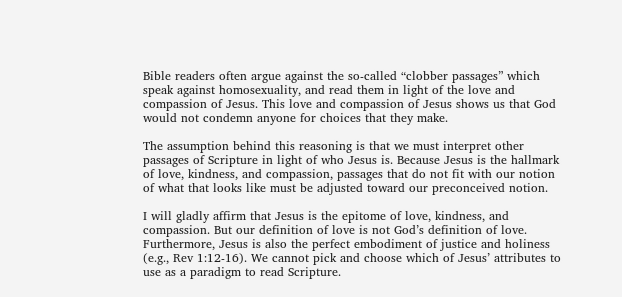Bible readers often argue against the so-called “clobber passages” which speak against homosexuality, and read them in light of the love and compassion of Jesus. This love and compassion of Jesus shows us that God would not condemn anyone for choices that they make.

The assumption behind this reasoning is that we must interpret other passages of Scripture in light of who Jesus is. Because Jesus is the hallmark of love, kindness, and compassion, passages that do not fit with our notion of what that looks like must be adjusted toward our preconceived notion.

I will gladly affirm that Jesus is the epitome of love, kindness, and compassion. But our definition of love is not God’s definition of love. Furthermore, Jesus is also the perfect embodiment of justice and holiness (e.g., Rev 1:12-16). We cannot pick and choose which of Jesus’ attributes to use as a paradigm to read Scripture.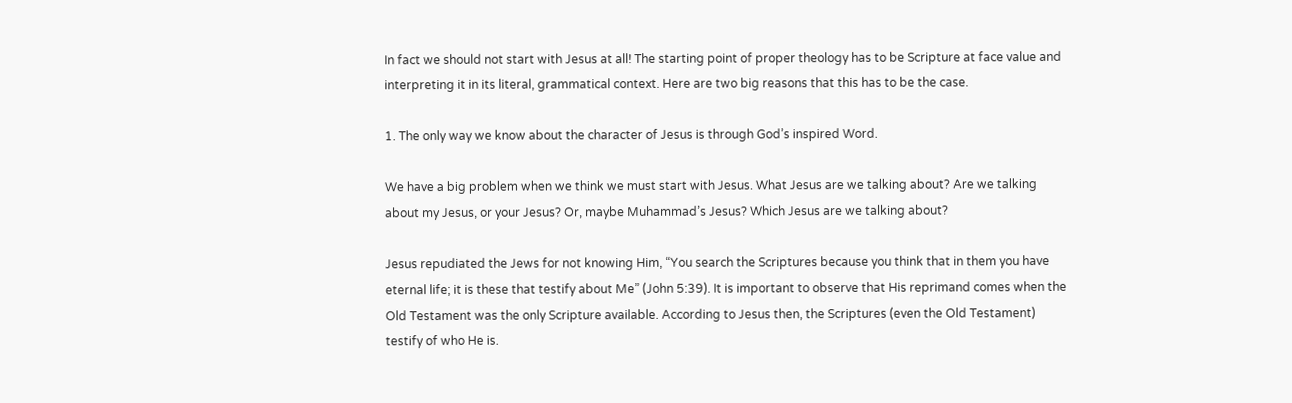In fact we should not start with Jesus at all! The starting point of proper theology has to be Scripture at face value and interpreting it in its literal, grammatical context. Here are two big reasons that this has to be the case.

1. The only way we know about the character of Jesus is through God’s inspired Word.

We have a big problem when we think we must start with Jesus. What Jesus are we talking about? Are we talking about my Jesus, or your Jesus? Or, maybe Muhammad’s Jesus? Which Jesus are we talking about?

Jesus repudiated the Jews for not knowing Him, “You search the Scriptures because you think that in them you have eternal life; it is these that testify about Me” (John 5:39). It is important to observe that His reprimand comes when the Old Testament was the only Scripture available. According to Jesus then, the Scriptures (even the Old Testament) testify of who He is.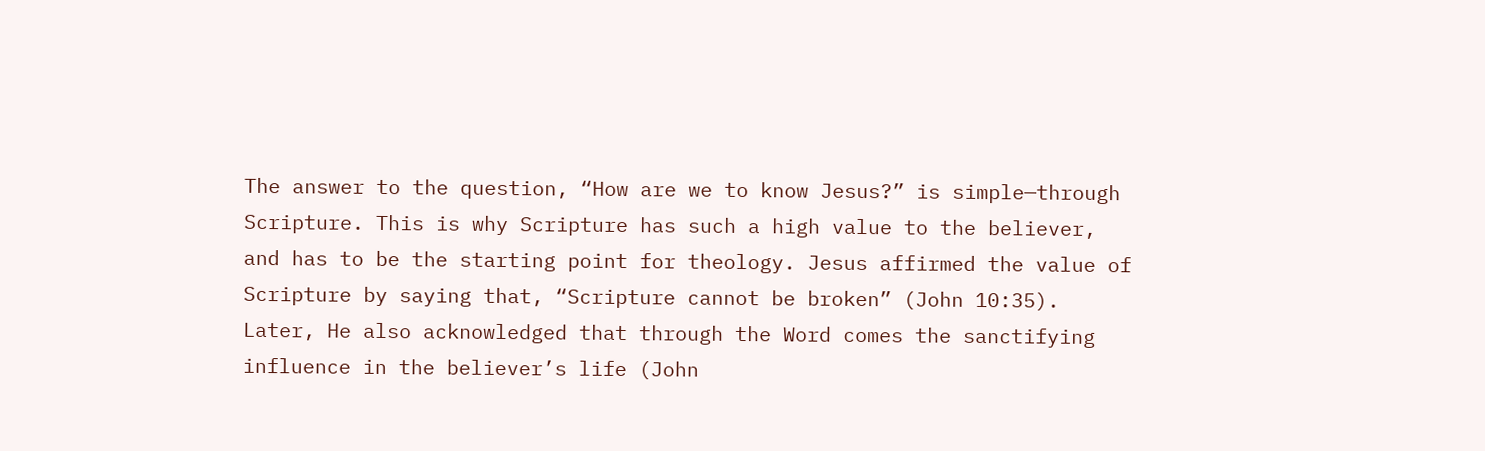The answer to the question, “How are we to know Jesus?” is simple—through Scripture. This is why Scripture has such a high value to the believer, and has to be the starting point for theology. Jesus affirmed the value of Scripture by saying that, “Scripture cannot be broken” (John 10:35). Later, He also acknowledged that through the Word comes the sanctifying influence in the believer’s life (John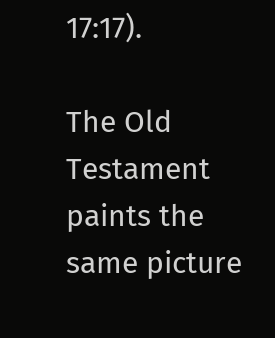17:17).

The Old Testament paints the same picture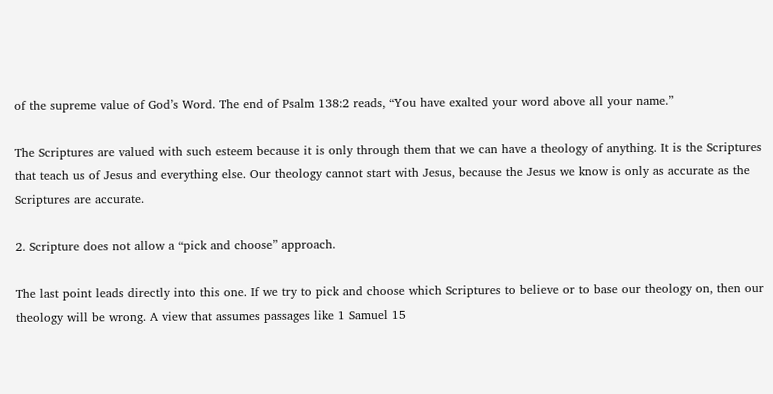of the supreme value of God’s Word. The end of Psalm 138:2 reads, “You have exalted your word above all your name.”

The Scriptures are valued with such esteem because it is only through them that we can have a theology of anything. It is the Scriptures that teach us of Jesus and everything else. Our theology cannot start with Jesus, because the Jesus we know is only as accurate as the Scriptures are accurate.

2. Scripture does not allow a “pick and choose” approach.

The last point leads directly into this one. If we try to pick and choose which Scriptures to believe or to base our theology on, then our theology will be wrong. A view that assumes passages like 1 Samuel 15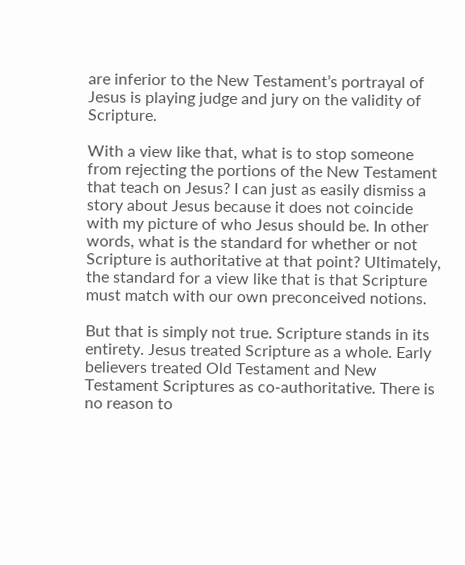are inferior to the New Testament’s portrayal of Jesus is playing judge and jury on the validity of Scripture.

With a view like that, what is to stop someone from rejecting the portions of the New Testament that teach on Jesus? I can just as easily dismiss a story about Jesus because it does not coincide with my picture of who Jesus should be. In other words, what is the standard for whether or not Scripture is authoritative at that point? Ultimately, the standard for a view like that is that Scripture must match with our own preconceived notions.

But that is simply not true. Scripture stands in its entirety. Jesus treated Scripture as a whole. Early believers treated Old Testament and New Testament Scriptures as co-authoritative. There is no reason to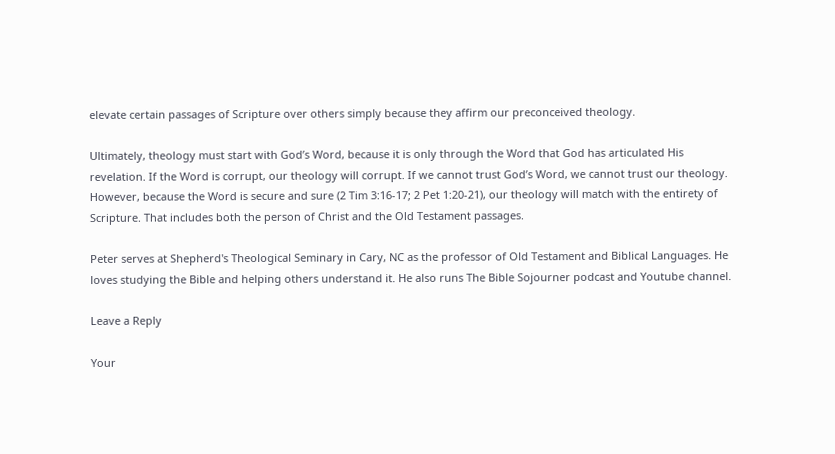elevate certain passages of Scripture over others simply because they affirm our preconceived theology.

Ultimately, theology must start with God’s Word, because it is only through the Word that God has articulated His revelation. If the Word is corrupt, our theology will corrupt. If we cannot trust God’s Word, we cannot trust our theology. However, because the Word is secure and sure (2 Tim 3:16-17; 2 Pet 1:20-21), our theology will match with the entirety of Scripture. That includes both the person of Christ and the Old Testament passages.

Peter serves at Shepherd's Theological Seminary in Cary, NC as the professor of Old Testament and Biblical Languages. He loves studying the Bible and helping others understand it. He also runs The Bible Sojourner podcast and Youtube channel.

Leave a Reply

Your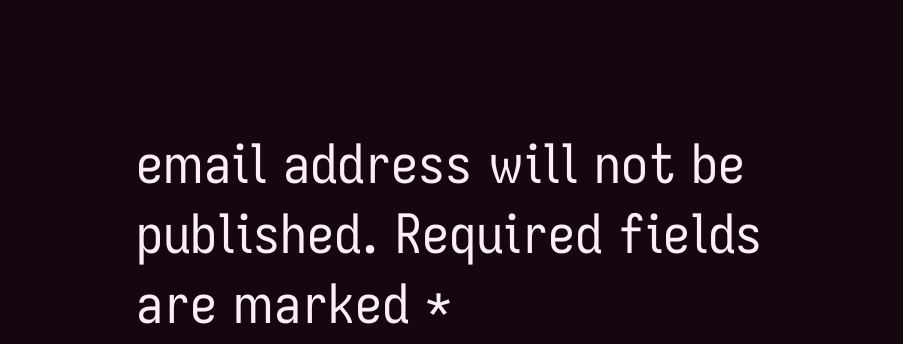email address will not be published. Required fields are marked *